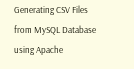Generating CSV Files from MySQL Database using Apache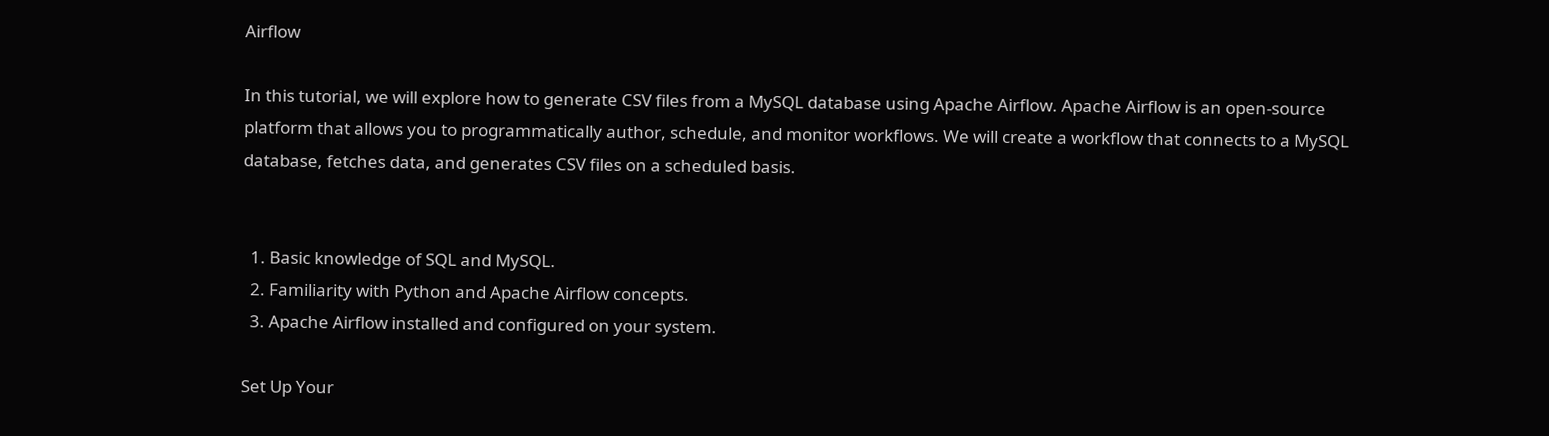Airflow

In this tutorial, we will explore how to generate CSV files from a MySQL database using Apache Airflow. Apache Airflow is an open-source platform that allows you to programmatically author, schedule, and monitor workflows. We will create a workflow that connects to a MySQL database, fetches data, and generates CSV files on a scheduled basis.


  1. Basic knowledge of SQL and MySQL.
  2. Familiarity with Python and Apache Airflow concepts.
  3. Apache Airflow installed and configured on your system.

Set Up Your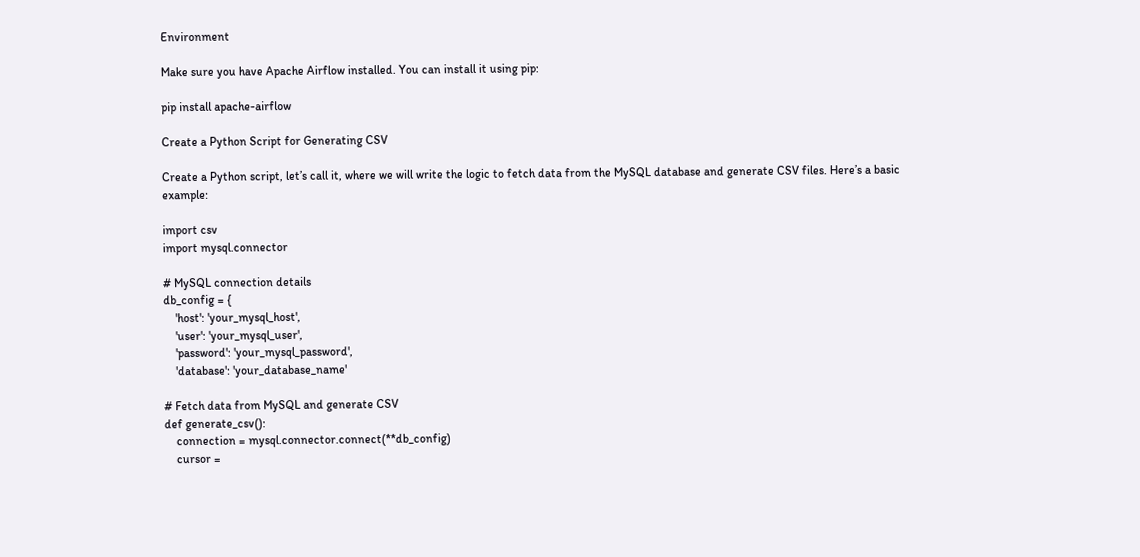Environment

Make sure you have Apache Airflow installed. You can install it using pip:

pip install apache-airflow

Create a Python Script for Generating CSV

Create a Python script, let’s call it, where we will write the logic to fetch data from the MySQL database and generate CSV files. Here’s a basic example:

import csv
import mysql.connector

# MySQL connection details
db_config = {
    'host': 'your_mysql_host',
    'user': 'your_mysql_user',
    'password': 'your_mysql_password',
    'database': 'your_database_name'

# Fetch data from MySQL and generate CSV
def generate_csv():
    connection = mysql.connector.connect(**db_config)
    cursor =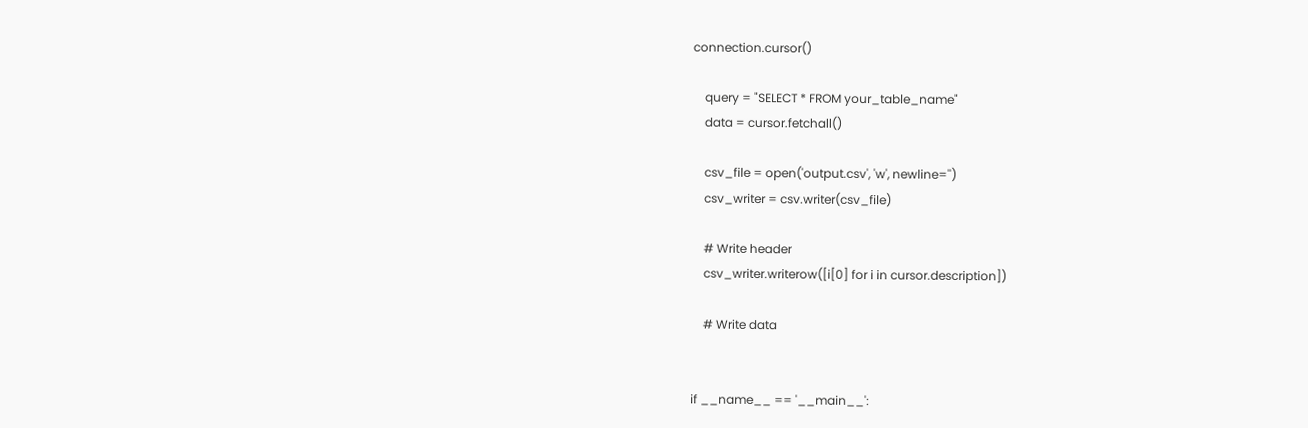connection.cursor()

    query = "SELECT * FROM your_table_name"
    data = cursor.fetchall()

    csv_file = open('output.csv', 'w', newline='')
    csv_writer = csv.writer(csv_file)

    # Write header
    csv_writer.writerow([i[0] for i in cursor.description])

    # Write data


if __name__ == '__main__':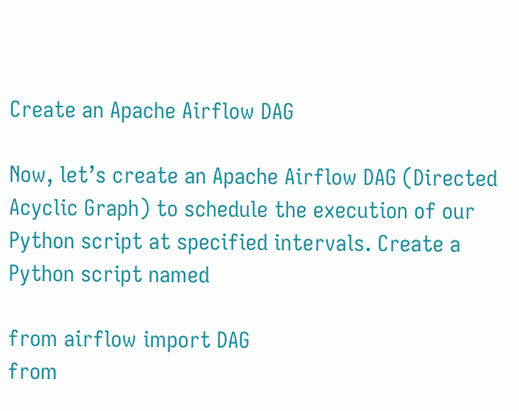Create an Apache Airflow DAG

Now, let’s create an Apache Airflow DAG (Directed Acyclic Graph) to schedule the execution of our Python script at specified intervals. Create a Python script named

from airflow import DAG
from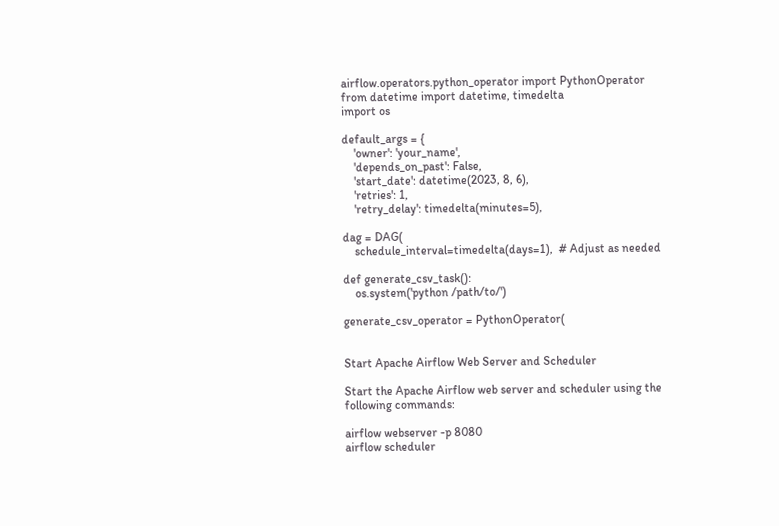airflow.operators.python_operator import PythonOperator
from datetime import datetime, timedelta
import os

default_args = {
    'owner': 'your_name',
    'depends_on_past': False,
    'start_date': datetime(2023, 8, 6),
    'retries': 1,
    'retry_delay': timedelta(minutes=5),

dag = DAG(
    schedule_interval=timedelta(days=1),  # Adjust as needed

def generate_csv_task():
    os.system('python /path/to/')

generate_csv_operator = PythonOperator(


Start Apache Airflow Web Server and Scheduler

Start the Apache Airflow web server and scheduler using the following commands:

airflow webserver -p 8080
airflow scheduler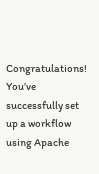Congratulations! You’ve successfully set up a workflow using Apache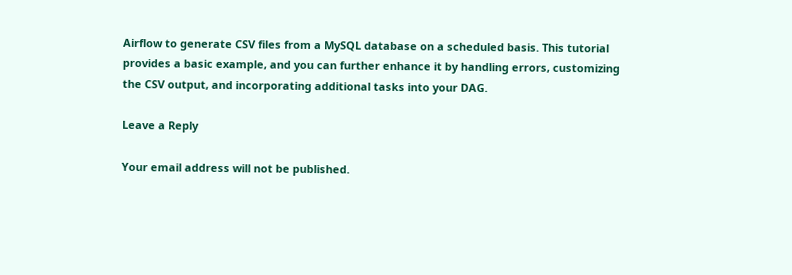Airflow to generate CSV files from a MySQL database on a scheduled basis. This tutorial provides a basic example, and you can further enhance it by handling errors, customizing the CSV output, and incorporating additional tasks into your DAG.

Leave a Reply

Your email address will not be published.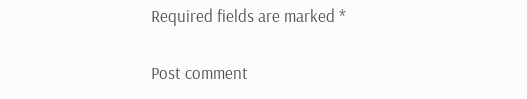Required fields are marked *

Post comment